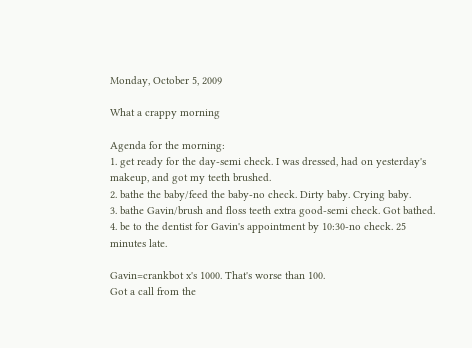Monday, October 5, 2009

What a crappy morning

Agenda for the morning:
1. get ready for the day-semi check. I was dressed, had on yesterday's makeup, and got my teeth brushed.
2. bathe the baby/feed the baby-no check. Dirty baby. Crying baby.
3. bathe Gavin/brush and floss teeth extra good-semi check. Got bathed.
4. be to the dentist for Gavin's appointment by 10:30-no check. 25 minutes late.

Gavin=crankbot x's 1000. That's worse than 100.
Got a call from the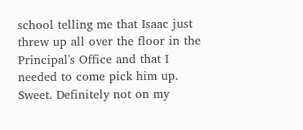school telling me that Isaac just threw up all over the floor in the Principal's Office and that I needed to come pick him up. Sweet. Definitely not on my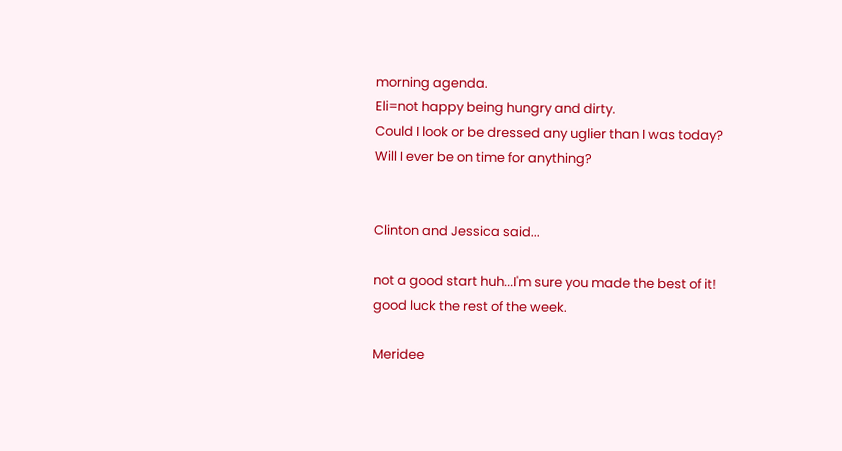morning agenda.
Eli=not happy being hungry and dirty.
Could I look or be dressed any uglier than I was today?
Will I ever be on time for anything?


Clinton and Jessica said...

not a good start huh...I'm sure you made the best of it! good luck the rest of the week.

Meridee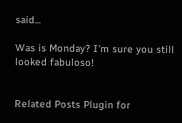said...

Was is Monday? I'm sure you still looked fabuloso!


Related Posts Plugin for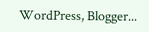WordPress, Blogger...